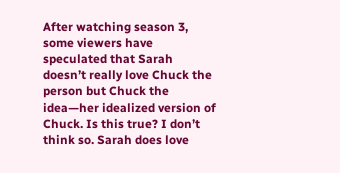After watching season 3, some viewers have speculated that Sarah doesn’t really love Chuck the person but Chuck the idea—her idealized version of Chuck. Is this true? I don’t think so. Sarah does love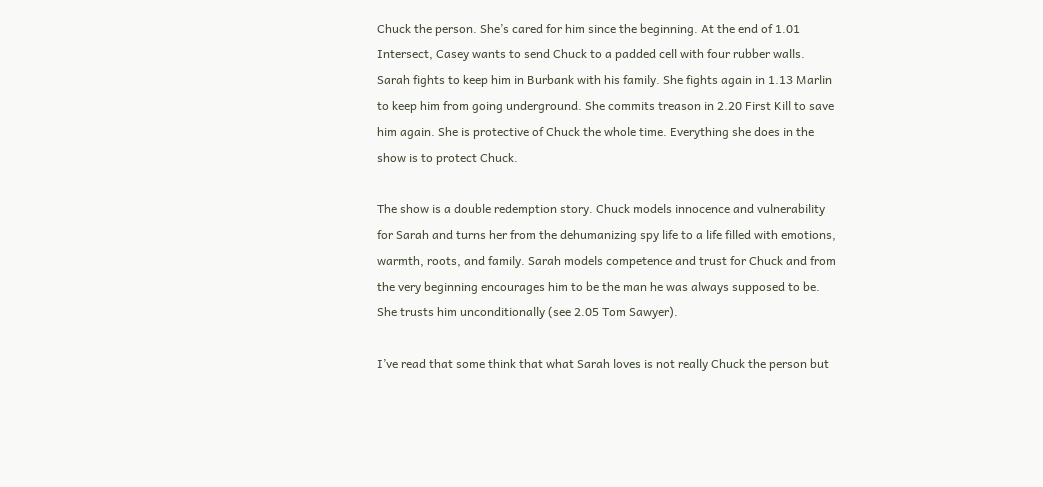Chuck the person. She’s cared for him since the beginning. At the end of 1.01 Intersect, Casey wants to send Chuck to a padded cell with four rubber walls. Sarah fights to keep him in Burbank with his family. She fights again in 1.13 Marlin to keep him from going underground. She commits treason in 2.20 First Kill to save him again. She is protective of Chuck the whole time. Everything she does in the show is to protect Chuck.

The show is a double redemption story. Chuck models innocence and vulnerability for Sarah and turns her from the dehumanizing spy life to a life filled with emotions, warmth, roots, and family. Sarah models competence and trust for Chuck and from the very beginning encourages him to be the man he was always supposed to be. She trusts him unconditionally (see 2.05 Tom Sawyer).

I’ve read that some think that what Sarah loves is not really Chuck the person but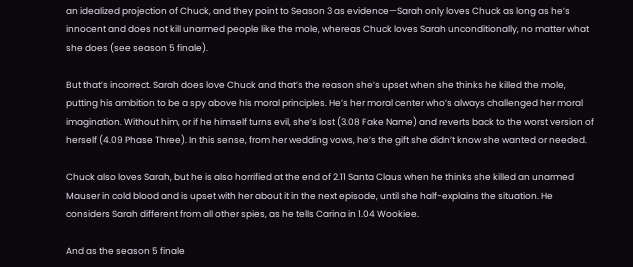an idealized projection of Chuck, and they point to Season 3 as evidence—Sarah only loves Chuck as long as he’s innocent and does not kill unarmed people like the mole, whereas Chuck loves Sarah unconditionally, no matter what she does (see season 5 finale).

But that’s incorrect. Sarah does love Chuck and that’s the reason she’s upset when she thinks he killed the mole, putting his ambition to be a spy above his moral principles. He’s her moral center who’s always challenged her moral imagination. Without him, or if he himself turns evil, she’s lost (3.08 Fake Name) and reverts back to the worst version of herself (4.09 Phase Three). In this sense, from her wedding vows, he’s the gift she didn’t know she wanted or needed.

Chuck also loves Sarah, but he is also horrified at the end of 2.11 Santa Claus when he thinks she killed an unarmed Mauser in cold blood and is upset with her about it in the next episode, until she half-explains the situation. He considers Sarah different from all other spies, as he tells Carina in 1.04 Wookiee.

And as the season 5 finale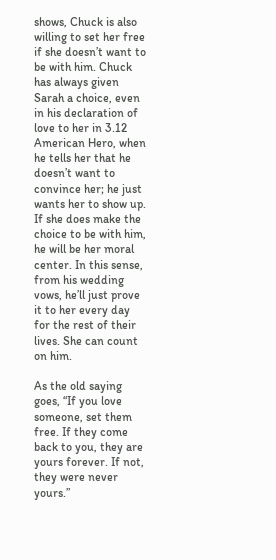shows, Chuck is also willing to set her free if she doesn’t want to be with him. Chuck has always given Sarah a choice, even in his declaration of love to her in 3.12 American Hero, when he tells her that he doesn’t want to convince her; he just wants her to show up. If she does make the choice to be with him, he will be her moral center. In this sense, from his wedding vows, he’ll just prove it to her every day for the rest of their lives. She can count on him.

As the old saying goes, “If you love someone, set them free. If they come back to you, they are yours forever. If not, they were never yours.”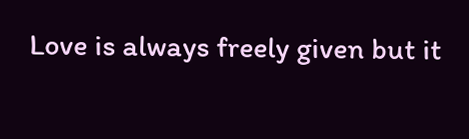Love is always freely given but it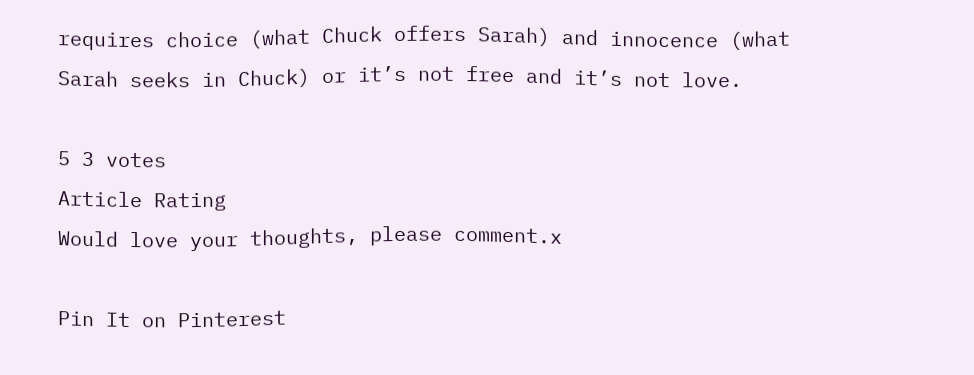requires choice (what Chuck offers Sarah) and innocence (what Sarah seeks in Chuck) or it’s not free and it’s not love.

5 3 votes
Article Rating
Would love your thoughts, please comment.x

Pin It on Pinterest